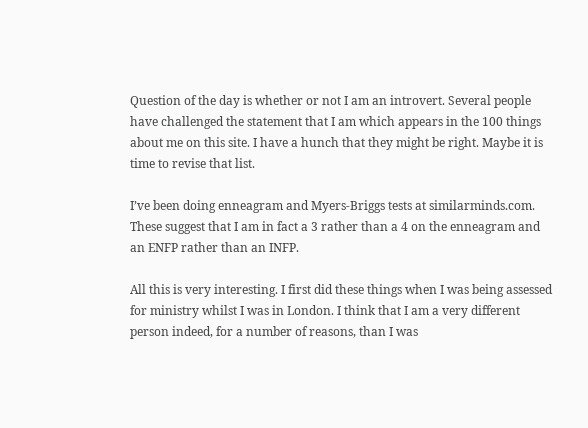Question of the day is whether or not I am an introvert. Several people have challenged the statement that I am which appears in the 100 things about me on this site. I have a hunch that they might be right. Maybe it is time to revise that list.

I’ve been doing enneagram and Myers-Briggs tests at similarminds.com. These suggest that I am in fact a 3 rather than a 4 on the enneagram and an ENFP rather than an INFP.

All this is very interesting. I first did these things when I was being assessed for ministry whilst I was in London. I think that I am a very different person indeed, for a number of reasons, than I was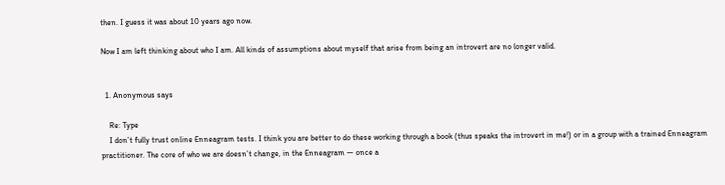then. I guess it was about 10 years ago now.

Now I am left thinking about who I am. All kinds of assumptions about myself that arise from being an introvert are no longer valid.


  1. Anonymous says

    Re: Type
    I don’t fully trust online Enneagram tests. I think you are better to do these working through a book (thus speaks the introvert in me!) or in a group with a trained Enneagram practitioner. The core of who we are doesn’t change, in the Enneagram — once a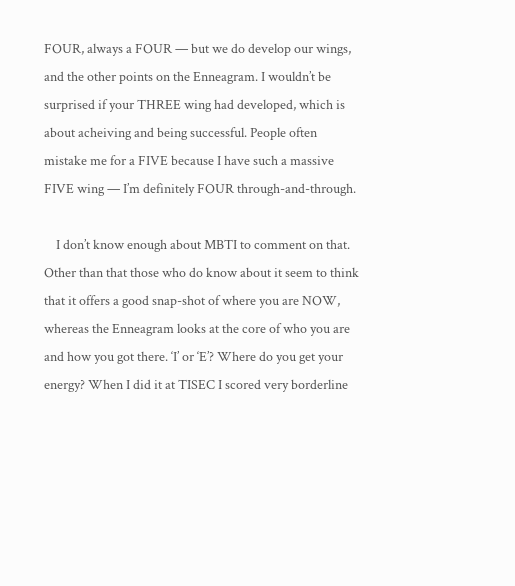FOUR, always a FOUR — but we do develop our wings, and the other points on the Enneagram. I wouldn’t be surprised if your THREE wing had developed, which is about acheiving and being successful. People often mistake me for a FIVE because I have such a massive FIVE wing — I’m definitely FOUR through-and-through.

    I don’t know enough about MBTI to comment on that. Other than that those who do know about it seem to think that it offers a good snap-shot of where you are NOW, whereas the Enneagram looks at the core of who you are and how you got there. ‘I’ or ‘E’? Where do you get your energy? When I did it at TISEC I scored very borderline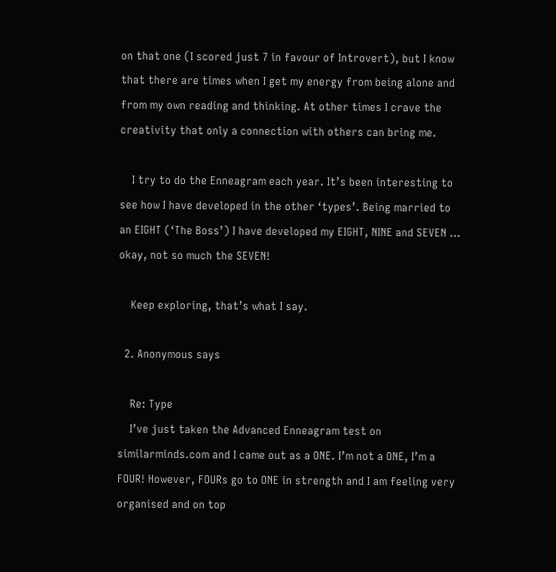on that one (I scored just 7 in favour of Introvert), but I know that there are times when I get my energy from being alone and from my own reading and thinking. At other times I crave the creativity that only a connection with others can bring me.

    I try to do the Enneagram each year. It’s been interesting to see how I have developed in the other ‘types’. Being married to an EIGHT (‘The Boss’) I have developed my EIGHT, NINE and SEVEN … okay, not so much the SEVEN!

    Keep exploring, that’s what I say.

  2. Anonymous says

    Re: Type
    I’ve just taken the Advanced Enneagram test on similarminds.com and I came out as a ONE. I’m not a ONE, I’m a FOUR! However, FOURs go to ONE in strength and I am feeling very organised and on top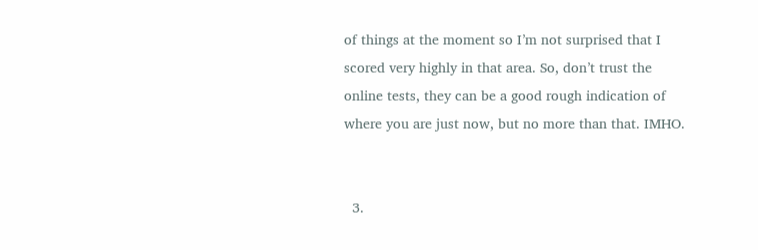of things at the moment so I’m not surprised that I scored very highly in that area. So, don’t trust the online tests, they can be a good rough indication of where you are just now, but no more than that. IMHO.


  3.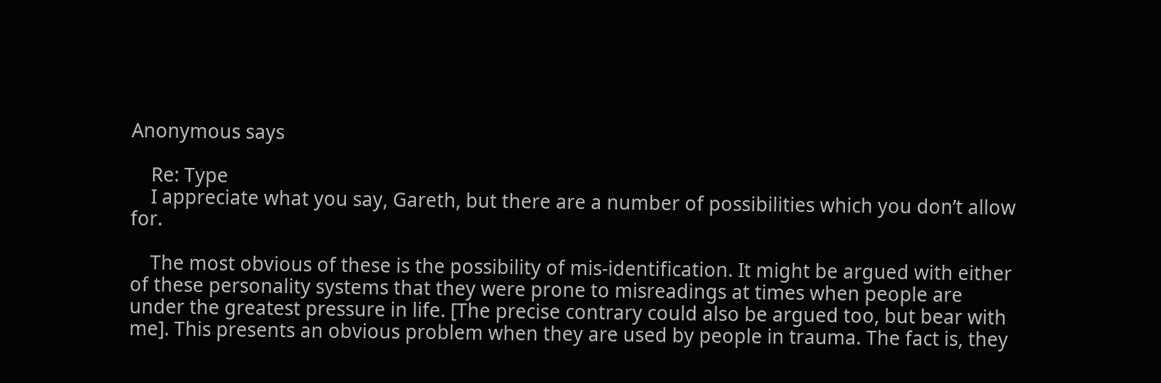Anonymous says

    Re: Type
    I appreciate what you say, Gareth, but there are a number of possibilities which you don’t allow for.

    The most obvious of these is the possibility of mis-identification. It might be argued with either of these personality systems that they were prone to misreadings at times when people are under the greatest pressure in life. [The precise contrary could also be argued too, but bear with me]. This presents an obvious problem when they are used by people in trauma. The fact is, they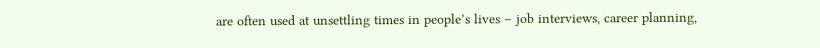are often used at unsettling times in people’s lives – job interviews, career planning,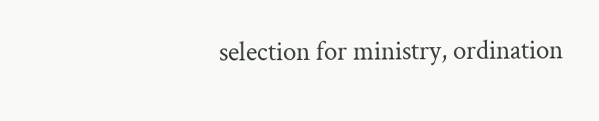selection for ministry, ordination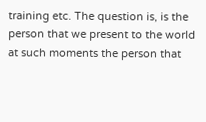training etc. The question is, is the person that we present to the world at such moments the person that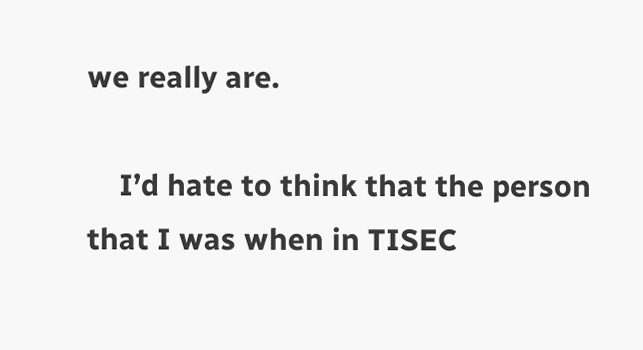we really are.

    I’d hate to think that the person that I was when in TISEC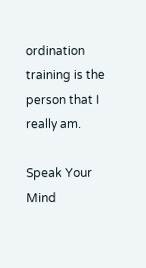ordination training is the person that I really am.

Speak Your Mind